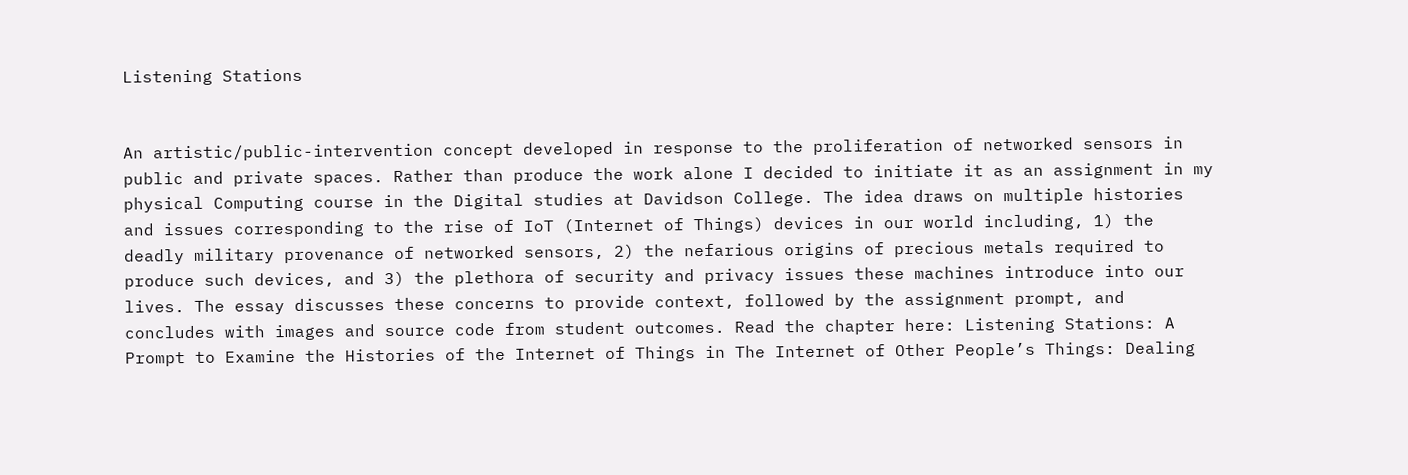Listening Stations


An artistic/public-intervention concept developed in response to the proliferation of networked sensors in public and private spaces. Rather than produce the work alone I decided to initiate it as an assignment in my physical Computing course in the Digital studies at Davidson College. The idea draws on multiple histories and issues corresponding to the rise of IoT (Internet of Things) devices in our world including, 1) the deadly military provenance of networked sensors, 2) the nefarious origins of precious metals required to produce such devices, and 3) the plethora of security and privacy issues these machines introduce into our lives. The essay discusses these concerns to provide context, followed by the assignment prompt, and concludes with images and source code from student outcomes. Read the chapter here: Listening Stations: A Prompt to Examine the Histories of the Internet of Things in The Internet of Other People’s Things: Dealing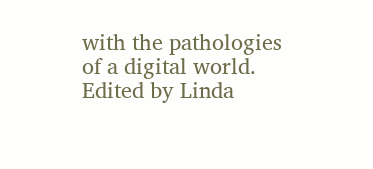with the pathologies of a digital world. Edited by Linda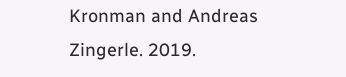Kronman and Andreas Zingerle. 2019.